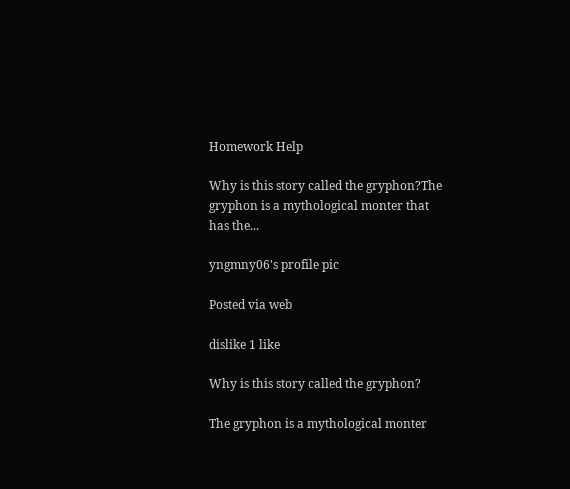Homework Help

Why is this story called the gryphon?The gryphon is a mythological monter that has the...

yngmny06's profile pic

Posted via web

dislike 1 like

Why is this story called the gryphon?

The gryphon is a mythological monter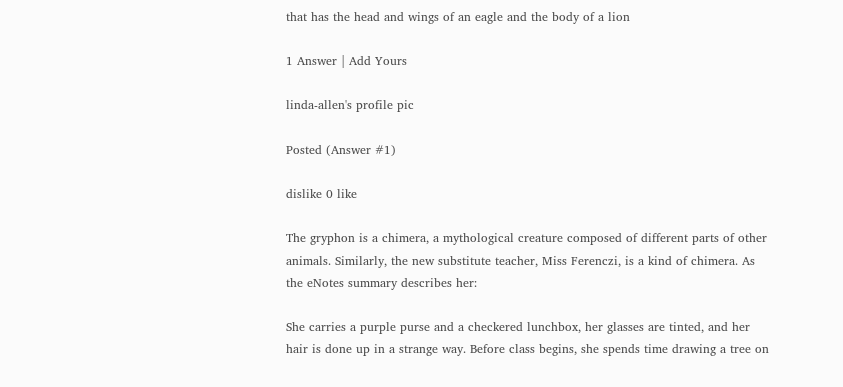that has the head and wings of an eagle and the body of a lion

1 Answer | Add Yours

linda-allen's profile pic

Posted (Answer #1)

dislike 0 like

The gryphon is a chimera, a mythological creature composed of different parts of other animals. Similarly, the new substitute teacher, Miss Ferenczi, is a kind of chimera. As the eNotes summary describes her:

She carries a purple purse and a checkered lunchbox, her glasses are tinted, and her hair is done up in a strange way. Before class begins, she spends time drawing a tree on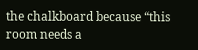the chalkboard because “this room needs a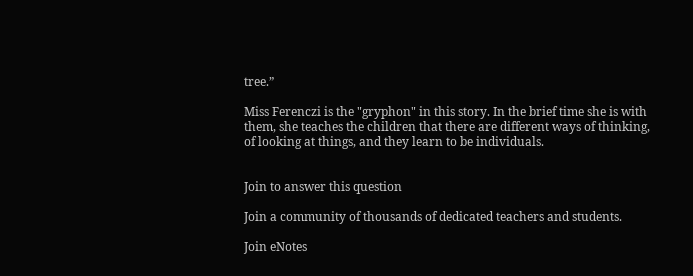tree.”

Miss Ferenczi is the "gryphon" in this story. In the brief time she is with them, she teaches the children that there are different ways of thinking, of looking at things, and they learn to be individuals.


Join to answer this question

Join a community of thousands of dedicated teachers and students.

Join eNotes